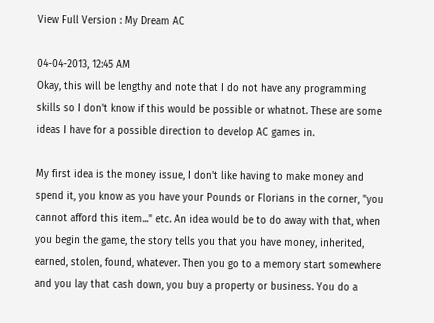View Full Version : My Dream AC

04-04-2013, 12:45 AM
Okay, this will be lengthy and note that I do not have any programming skills so I don't know if this would be possible or whatnot. These are some ideas I have for a possible direction to develop AC games in.

My first idea is the money issue, I don't like having to make money and spend it, you know as you have your Pounds or Florians in the corner, "you cannot afford this item..." etc. An idea would be to do away with that, when you begin the game, the story tells you that you have money, inherited, earned, stolen, found, whatever. Then you go to a memory start somewhere and you lay that cash down, you buy a property or business. You do a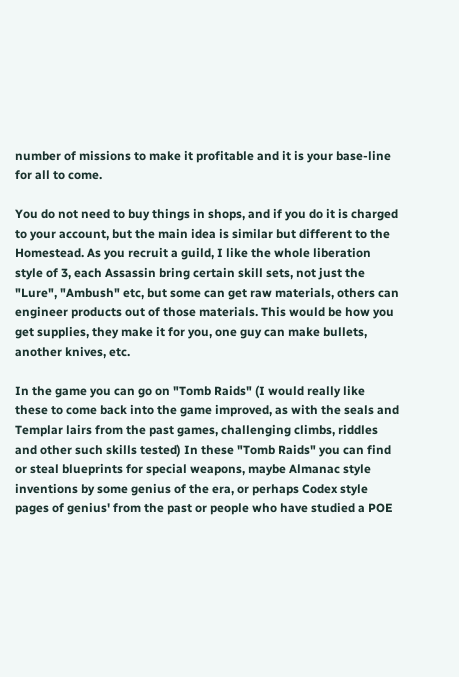number of missions to make it profitable and it is your base-line for all to come.

You do not need to buy things in shops, and if you do it is charged to your account, but the main idea is similar but different to the Homestead. As you recruit a guild, I like the whole liberation style of 3, each Assassin bring certain skill sets, not just the "Lure", "Ambush" etc, but some can get raw materials, others can engineer products out of those materials. This would be how you get supplies, they make it for you, one guy can make bullets, another knives, etc.

In the game you can go on "Tomb Raids" (I would really like these to come back into the game improved, as with the seals and Templar lairs from the past games, challenging climbs, riddles and other such skills tested) In these "Tomb Raids" you can find or steal blueprints for special weapons, maybe Almanac style inventions by some genius of the era, or perhaps Codex style pages of genius' from the past or people who have studied a POE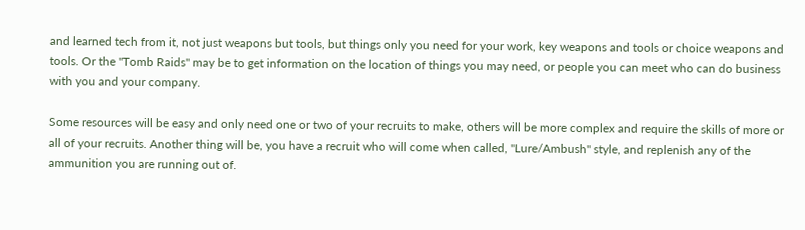and learned tech from it, not just weapons but tools, but things only you need for your work, key weapons and tools or choice weapons and tools. Or the "Tomb Raids" may be to get information on the location of things you may need, or people you can meet who can do business with you and your company.

Some resources will be easy and only need one or two of your recruits to make, others will be more complex and require the skills of more or all of your recruits. Another thing will be, you have a recruit who will come when called, "Lure/Ambush" style, and replenish any of the ammunition you are running out of.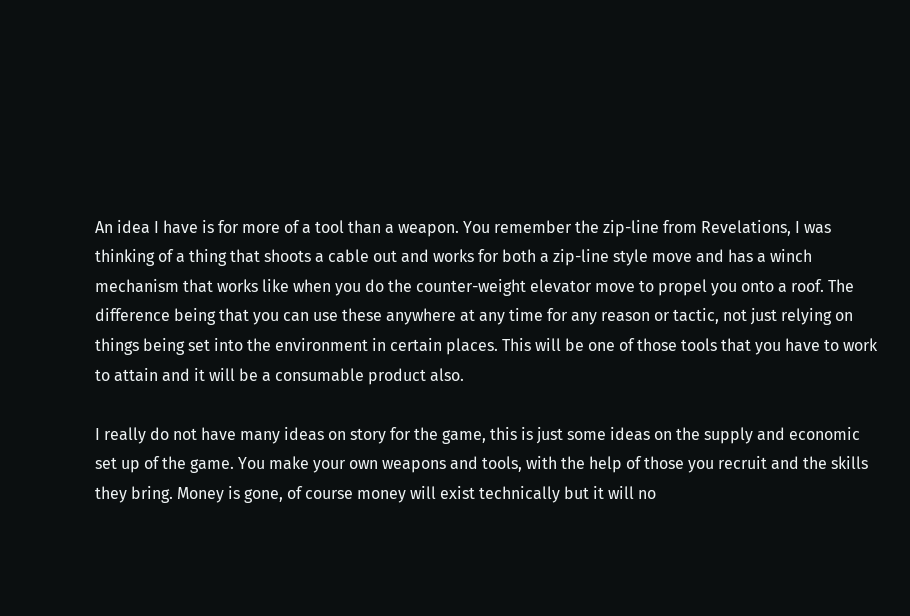An idea I have is for more of a tool than a weapon. You remember the zip-line from Revelations, I was thinking of a thing that shoots a cable out and works for both a zip-line style move and has a winch mechanism that works like when you do the counter-weight elevator move to propel you onto a roof. The difference being that you can use these anywhere at any time for any reason or tactic, not just relying on things being set into the environment in certain places. This will be one of those tools that you have to work to attain and it will be a consumable product also.

I really do not have many ideas on story for the game, this is just some ideas on the supply and economic set up of the game. You make your own weapons and tools, with the help of those you recruit and the skills they bring. Money is gone, of course money will exist technically but it will no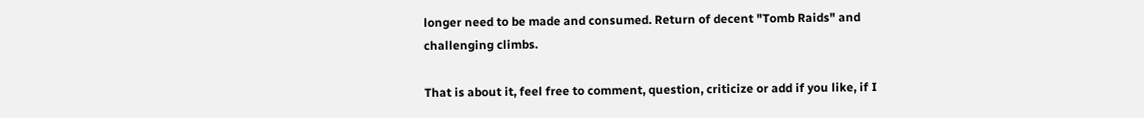longer need to be made and consumed. Return of decent "Tomb Raids" and challenging climbs.

That is about it, feel free to comment, question, criticize or add if you like, if I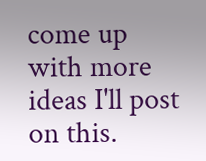come up with more ideas I'll post on this.